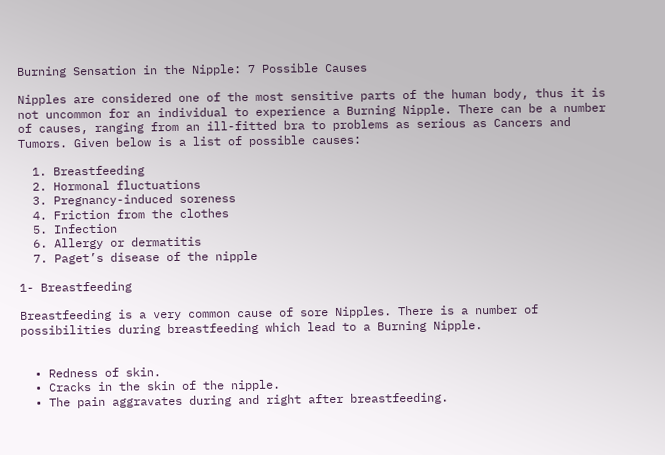Burning Sensation in the Nipple: 7 Possible Causes

Nipples are considered one of the most sensitive parts of the human body, thus it is not uncommon for an individual to experience a Burning Nipple. There can be a number of causes, ranging from an ill-fitted bra to problems as serious as Cancers and Tumors. Given below is a list of possible causes:

  1. Breastfeeding
  2. Hormonal fluctuations
  3. Pregnancy-induced soreness
  4. Friction from the clothes
  5. Infection
  6. Allergy or dermatitis
  7. Paget’s disease of the nipple

1- Breastfeeding

Breastfeeding is a very common cause of sore Nipples. There is a number of possibilities during breastfeeding which lead to a Burning Nipple.


  • Redness of skin.
  • Cracks in the skin of the nipple.
  • The pain aggravates during and right after breastfeeding.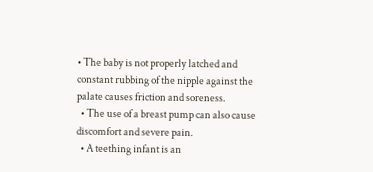• The baby is not properly latched and constant rubbing of the nipple against the palate causes friction and soreness.
  • The use of a breast pump can also cause discomfort and severe pain.
  • A teething infant is an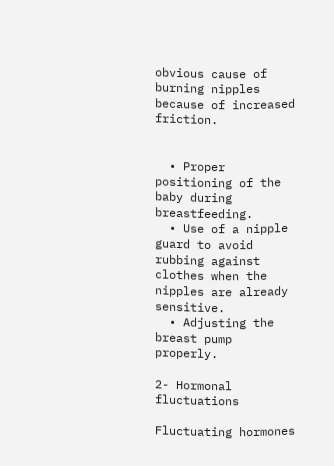obvious cause of burning nipples because of increased friction.


  • Proper positioning of the baby during breastfeeding.
  • Use of a nipple guard to avoid rubbing against clothes when the nipples are already sensitive.
  • Adjusting the breast pump properly.

2- Hormonal fluctuations

Fluctuating hormones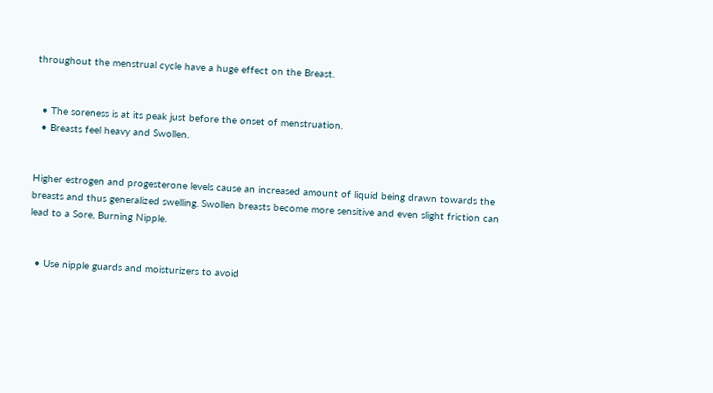throughout the menstrual cycle have a huge effect on the Breast.


  • The soreness is at its peak just before the onset of menstruation.
  • Breasts feel heavy and Swollen.


Higher estrogen and progesterone levels cause an increased amount of liquid being drawn towards the breasts and thus generalized swelling. Swollen breasts become more sensitive and even slight friction can lead to a Sore, Burning Nipple.


  • Use nipple guards and moisturizers to avoid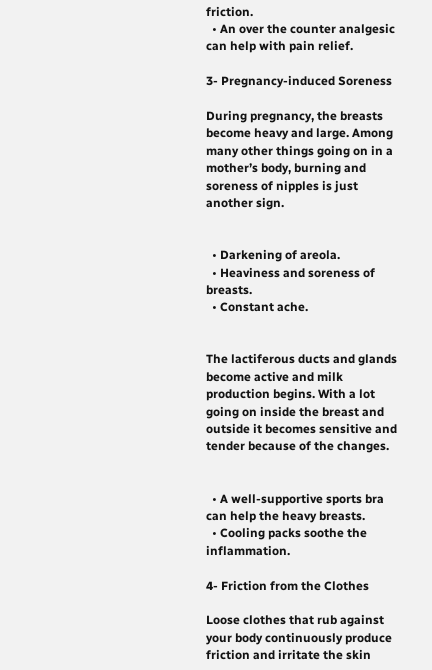friction.
  • An over the counter analgesic can help with pain relief.

3- Pregnancy-induced Soreness

During pregnancy, the breasts become heavy and large. Among many other things going on in a mother’s body, burning and soreness of nipples is just another sign.


  • Darkening of areola.
  • Heaviness and soreness of breasts.
  • Constant ache.


The lactiferous ducts and glands become active and milk production begins. With a lot going on inside the breast and outside it becomes sensitive and tender because of the changes.


  • A well-supportive sports bra can help the heavy breasts.
  • Cooling packs soothe the inflammation.

4- Friction from the Clothes

Loose clothes that rub against your body continuously produce friction and irritate the skin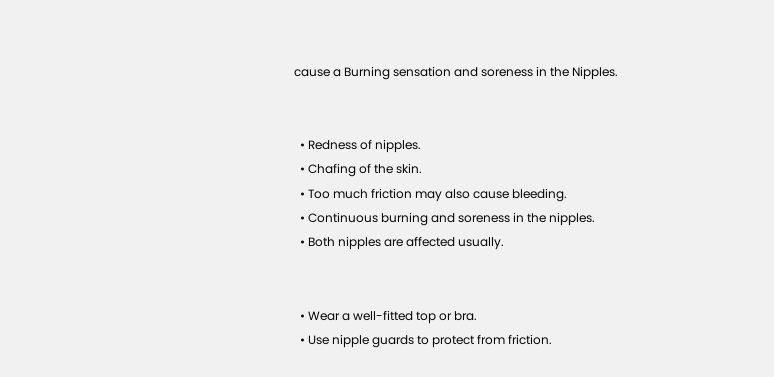cause a Burning sensation and soreness in the Nipples.


  • Redness of nipples.
  • Chafing of the skin.
  • Too much friction may also cause bleeding.
  • Continuous burning and soreness in the nipples.
  • Both nipples are affected usually.


  • Wear a well-fitted top or bra.
  • Use nipple guards to protect from friction.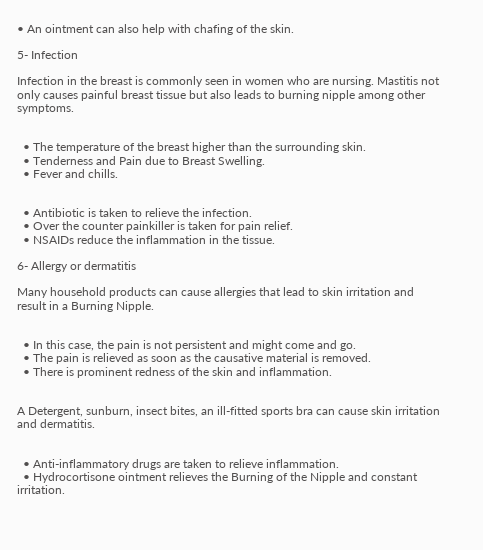• An ointment can also help with chafing of the skin.

5- Infection

Infection in the breast is commonly seen in women who are nursing. Mastitis not only causes painful breast tissue but also leads to burning nipple among other symptoms.


  • The temperature of the breast higher than the surrounding skin.
  • Tenderness and Pain due to Breast Swelling.
  • Fever and chills.


  • Antibiotic is taken to relieve the infection.
  • Over the counter painkiller is taken for pain relief.
  • NSAIDs reduce the inflammation in the tissue.

6- Allergy or dermatitis

Many household products can cause allergies that lead to skin irritation and result in a Burning Nipple.


  • In this case, the pain is not persistent and might come and go.
  • The pain is relieved as soon as the causative material is removed.
  • There is prominent redness of the skin and inflammation.


A Detergent, sunburn, insect bites, an ill-fitted sports bra can cause skin irritation and dermatitis.


  • Anti-inflammatory drugs are taken to relieve inflammation.
  • Hydrocortisone ointment relieves the Burning of the Nipple and constant irritation.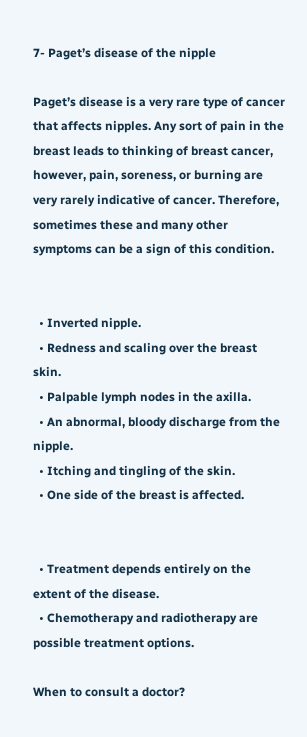7- Paget’s disease of the nipple

Paget’s disease is a very rare type of cancer that affects nipples. Any sort of pain in the breast leads to thinking of breast cancer, however, pain, soreness, or burning are very rarely indicative of cancer. Therefore, sometimes these and many other symptoms can be a sign of this condition.


  • Inverted nipple.
  • Redness and scaling over the breast skin.
  • Palpable lymph nodes in the axilla.
  • An abnormal, bloody discharge from the nipple.
  • Itching and tingling of the skin.
  • One side of the breast is affected.


  • Treatment depends entirely on the extent of the disease.
  • Chemotherapy and radiotherapy are possible treatment options.

When to consult a doctor?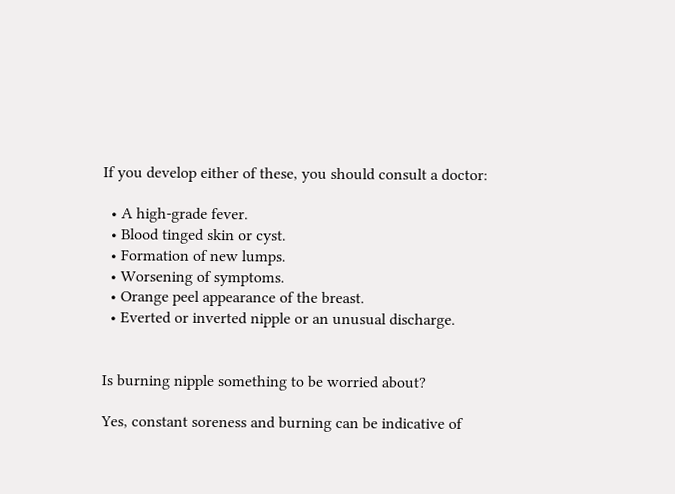If you develop either of these, you should consult a doctor:

  • A high-grade fever.
  • Blood tinged skin or cyst.
  • Formation of new lumps.
  • Worsening of symptoms.
  • Orange peel appearance of the breast.
  • Everted or inverted nipple or an unusual discharge.


Is burning nipple something to be worried about?

Yes, constant soreness and burning can be indicative of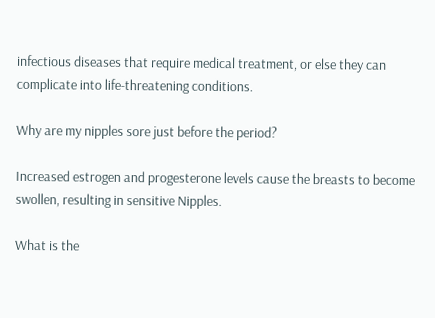infectious diseases that require medical treatment, or else they can complicate into life-threatening conditions.

Why are my nipples sore just before the period?

Increased estrogen and progesterone levels cause the breasts to become swollen, resulting in sensitive Nipples.

What is the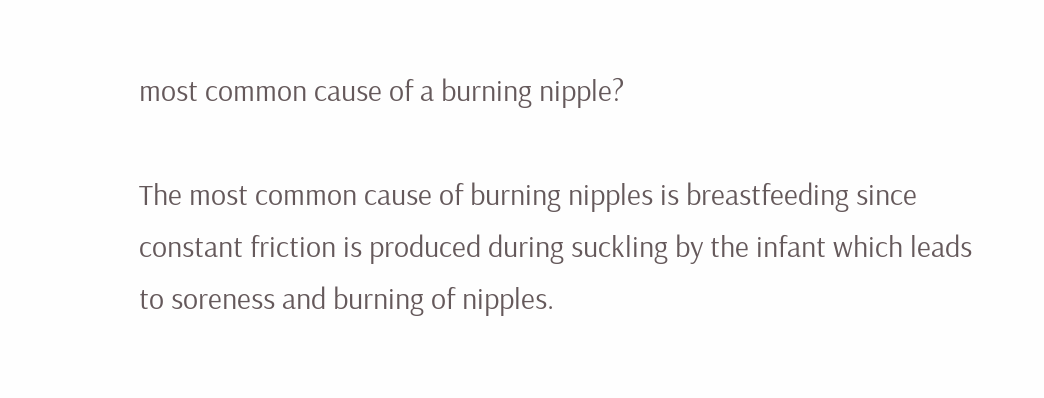most common cause of a burning nipple?

The most common cause of burning nipples is breastfeeding since constant friction is produced during suckling by the infant which leads to soreness and burning of nipples.